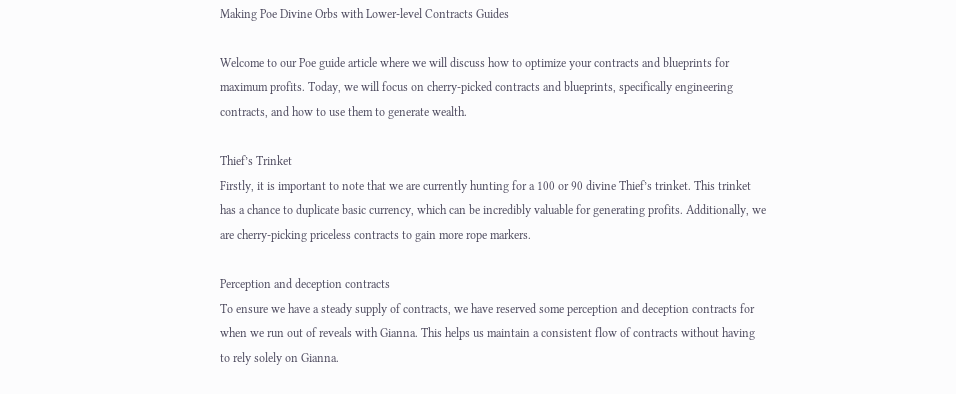Making Poe Divine Orbs with Lower-level Contracts Guides

Welcome to our Poe guide article where we will discuss how to optimize your contracts and blueprints for maximum profits. Today, we will focus on cherry-picked contracts and blueprints, specifically engineering contracts, and how to use them to generate wealth.

Thief’s Trinket
Firstly, it is important to note that we are currently hunting for a 100 or 90 divine Thief’s trinket. This trinket has a chance to duplicate basic currency, which can be incredibly valuable for generating profits. Additionally, we are cherry-picking priceless contracts to gain more rope markers.

Perception and deception contracts
To ensure we have a steady supply of contracts, we have reserved some perception and deception contracts for when we run out of reveals with Gianna. This helps us maintain a consistent flow of contracts without having to rely solely on Gianna.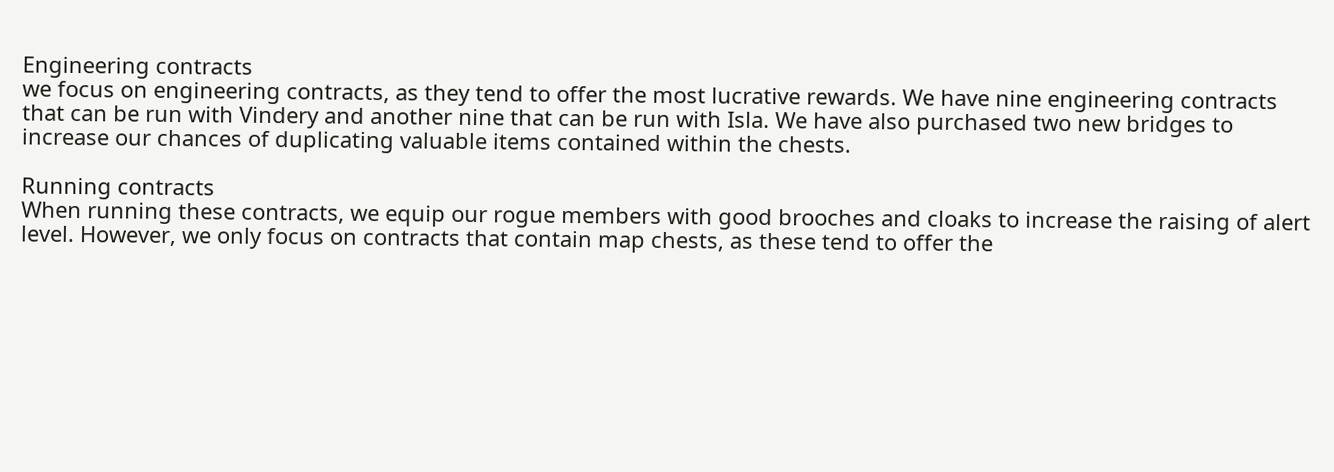Engineering contracts
we focus on engineering contracts, as they tend to offer the most lucrative rewards. We have nine engineering contracts that can be run with Vindery and another nine that can be run with Isla. We have also purchased two new bridges to increase our chances of duplicating valuable items contained within the chests.

Running contracts
When running these contracts, we equip our rogue members with good brooches and cloaks to increase the raising of alert level. However, we only focus on contracts that contain map chests, as these tend to offer the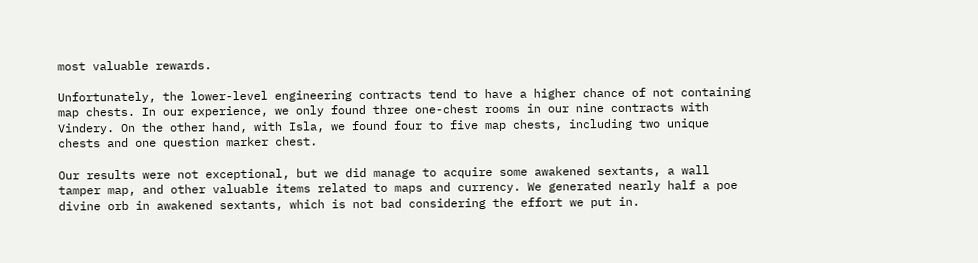most valuable rewards.

Unfortunately, the lower-level engineering contracts tend to have a higher chance of not containing map chests. In our experience, we only found three one-chest rooms in our nine contracts with Vindery. On the other hand, with Isla, we found four to five map chests, including two unique chests and one question marker chest.

Our results were not exceptional, but we did manage to acquire some awakened sextants, a wall tamper map, and other valuable items related to maps and currency. We generated nearly half a poe divine orb in awakened sextants, which is not bad considering the effort we put in.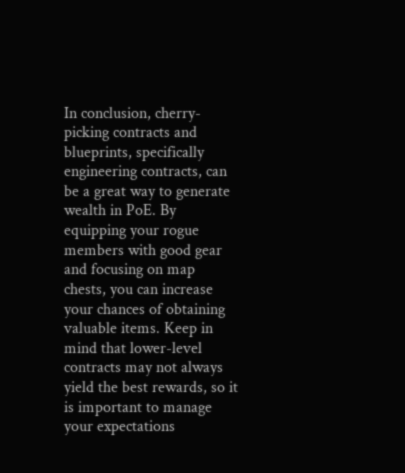In conclusion, cherry-picking contracts and blueprints, specifically engineering contracts, can be a great way to generate wealth in PoE. By equipping your rogue members with good gear and focusing on map chests, you can increase your chances of obtaining valuable items. Keep in mind that lower-level contracts may not always yield the best rewards, so it is important to manage your expectations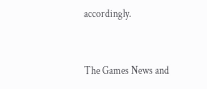accordingly.


The Games News and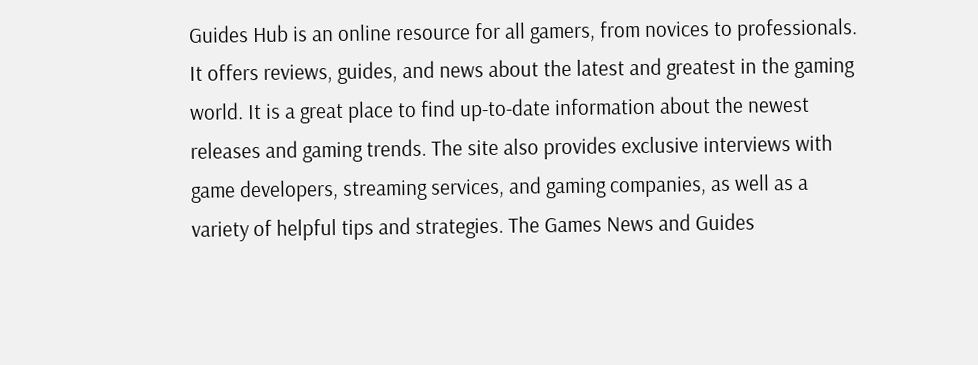Guides Hub is an online resource for all gamers, from novices to professionals. It offers reviews, guides, and news about the latest and greatest in the gaming world. It is a great place to find up-to-date information about the newest releases and gaming trends. The site also provides exclusive interviews with game developers, streaming services, and gaming companies, as well as a variety of helpful tips and strategies. The Games News and Guides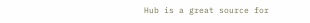Hub is a great source for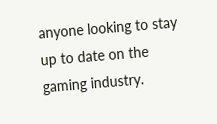anyone looking to stay up to date on the gaming industry.